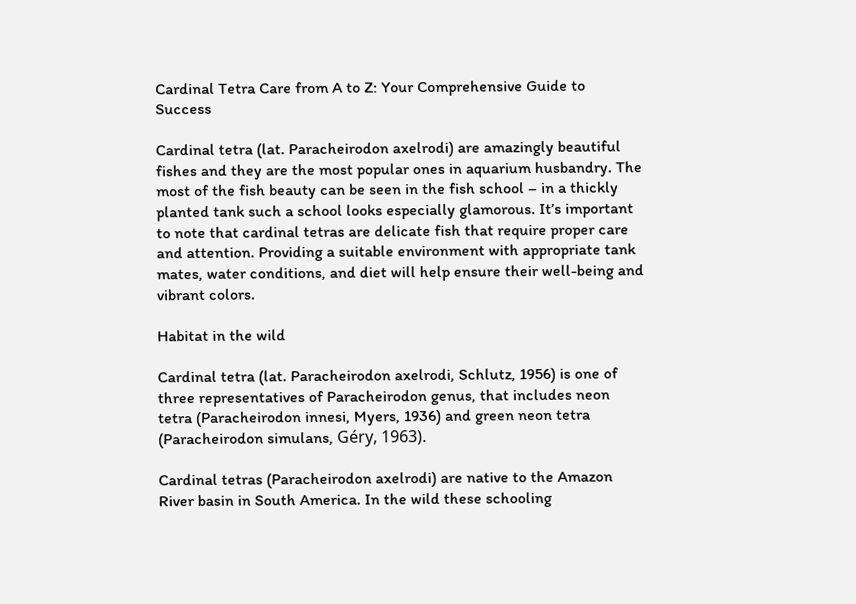Cardinal Tetra Care from A to Z: Your Comprehensive Guide to Success

Cardinal tetra (lat. Paracheirodon axelrodi) are amazingly beautiful fishes and they are the most popular ones in aquarium husbandry. The most of the fish beauty can be seen in the fish school – in a thickly planted tank such a school looks especially glamorous. It’s important to note that cardinal tetras are delicate fish that require proper care and attention. Providing a suitable environment with appropriate tank mates, water conditions, and diet will help ensure their well-being and vibrant colors.

Habitat in the wild

Cardinal tetra (lat. Paracheirodon axelrodi, Schlutz, 1956) is one of three representatives of Paracheirodon genus, that includes neon tetra (Paracheirodon innesi, Myers, 1936) and green neon tetra (Paracheirodon simulans, Géry, 1963).

Cardinal tetras (Paracheirodon axelrodi) are native to the Amazon River basin in South America. In the wild these schooling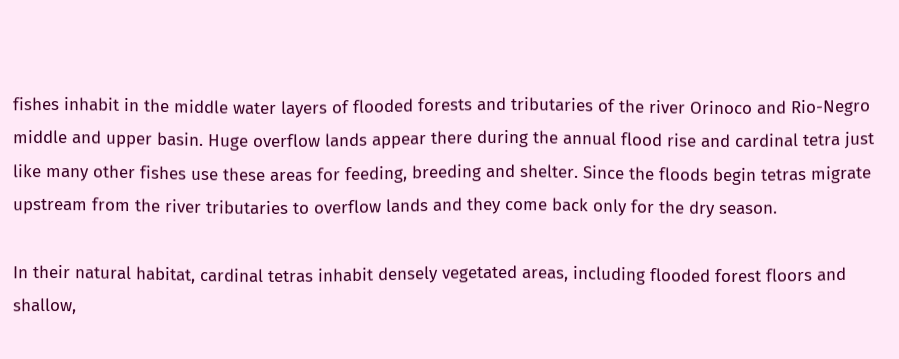fishes inhabit in the middle water layers of flooded forests and tributaries of the river Orinoco and Rio-Negro middle and upper basin. Huge overflow lands appear there during the annual flood rise and cardinal tetra just like many other fishes use these areas for feeding, breeding and shelter. Since the floods begin tetras migrate upstream from the river tributaries to overflow lands and they come back only for the dry season.

In their natural habitat, cardinal tetras inhabit densely vegetated areas, including flooded forest floors and shallow,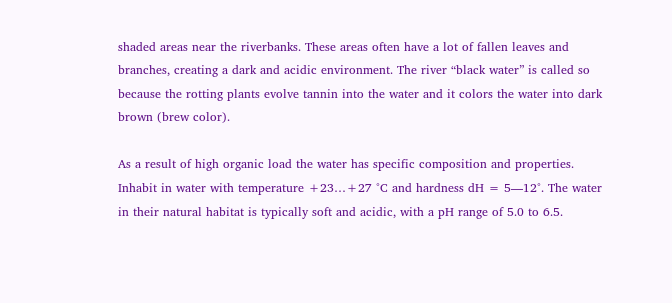shaded areas near the riverbanks. These areas often have a lot of fallen leaves and branches, creating a dark and acidic environment. The river “black water” is called so because the rotting plants evolve tannin into the water and it colors the water into dark brown (brew color).

As a result of high organic load the water has specific composition and properties. Inhabit in water with temperature +23…+27 °C and hardness dH = 5—12°. The water in their natural habitat is typically soft and acidic, with a pH range of 5.0 to 6.5.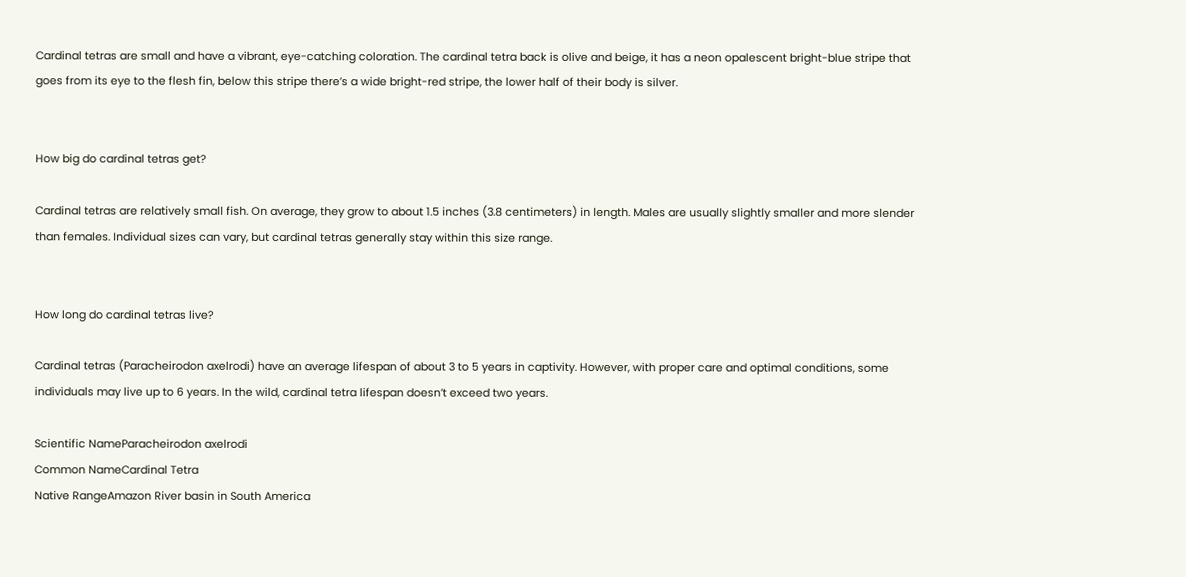Cardinal tetras are small and have a vibrant, eye-catching coloration. The cardinal tetra back is olive and beige, it has a neon opalescent bright-blue stripe that goes from its eye to the flesh fin, below this stripe there’s a wide bright-red stripe, the lower half of their body is silver.


How big do cardinal tetras get?

Cardinal tetras are relatively small fish. On average, they grow to about 1.5 inches (3.8 centimeters) in length. Males are usually slightly smaller and more slender than females. Individual sizes can vary, but cardinal tetras generally stay within this size range.


How long do cardinal tetras live?

Cardinal tetras (Paracheirodon axelrodi) have an average lifespan of about 3 to 5 years in captivity. However, with proper care and optimal conditions, some individuals may live up to 6 years. In the wild, cardinal tetra lifespan doesn’t exceed two years.

Scientific NameParacheirodon axelrodi
Common NameCardinal Tetra
Native RangeAmazon River basin in South America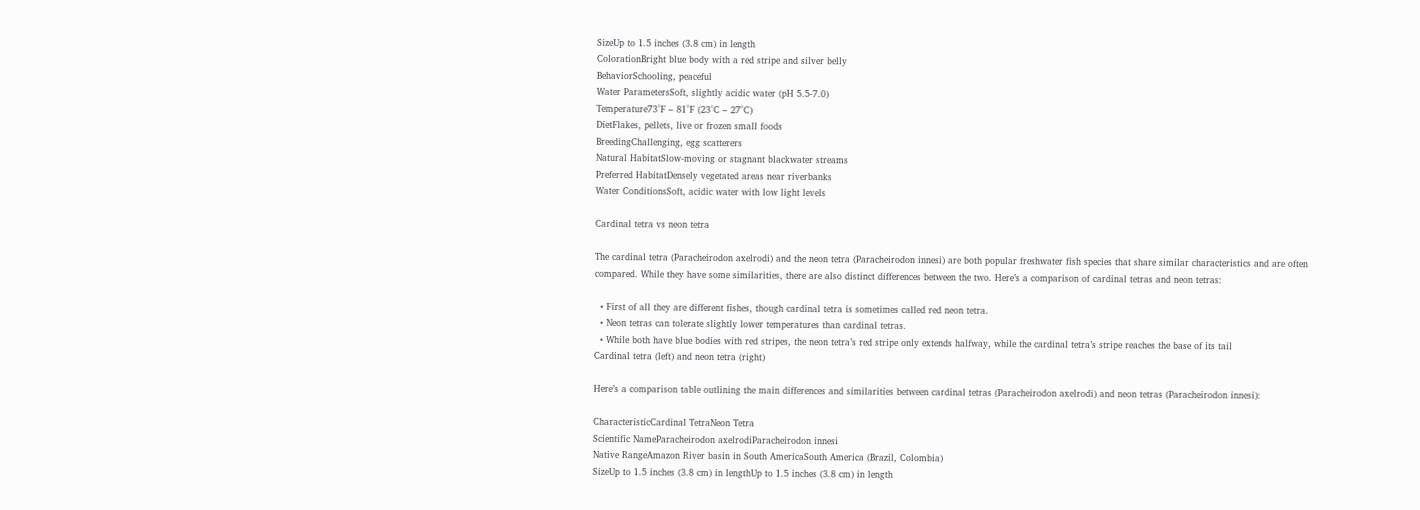SizeUp to 1.5 inches (3.8 cm) in length
ColorationBright blue body with a red stripe and silver belly
BehaviorSchooling, peaceful
Water ParametersSoft, slightly acidic water (pH 5.5-7.0)
Temperature73°F – 81°F (23°C – 27°C)
DietFlakes, pellets, live or frozen small foods
BreedingChallenging, egg scatterers
Natural HabitatSlow-moving or stagnant blackwater streams
Preferred HabitatDensely vegetated areas near riverbanks
Water ConditionsSoft, acidic water with low light levels

Cardinal tetra vs neon tetra

The cardinal tetra (Paracheirodon axelrodi) and the neon tetra (Paracheirodon innesi) are both popular freshwater fish species that share similar characteristics and are often compared. While they have some similarities, there are also distinct differences between the two. Here’s a comparison of cardinal tetras and neon tetras:

  • First of all they are different fishes, though cardinal tetra is sometimes called red neon tetra.
  • Neon tetras can tolerate slightly lower temperatures than cardinal tetras.
  • While both have blue bodies with red stripes, the neon tetra’s red stripe only extends halfway, while the cardinal tetra’s stripe reaches the base of its tail
Cardinal tetra (left) and neon tetra (right)

Here’s a comparison table outlining the main differences and similarities between cardinal tetras (Paracheirodon axelrodi) and neon tetras (Paracheirodon innesi):

CharacteristicCardinal TetraNeon Tetra
Scientific NameParacheirodon axelrodiParacheirodon innesi
Native RangeAmazon River basin in South AmericaSouth America (Brazil, Colombia)
SizeUp to 1.5 inches (3.8 cm) in lengthUp to 1.5 inches (3.8 cm) in length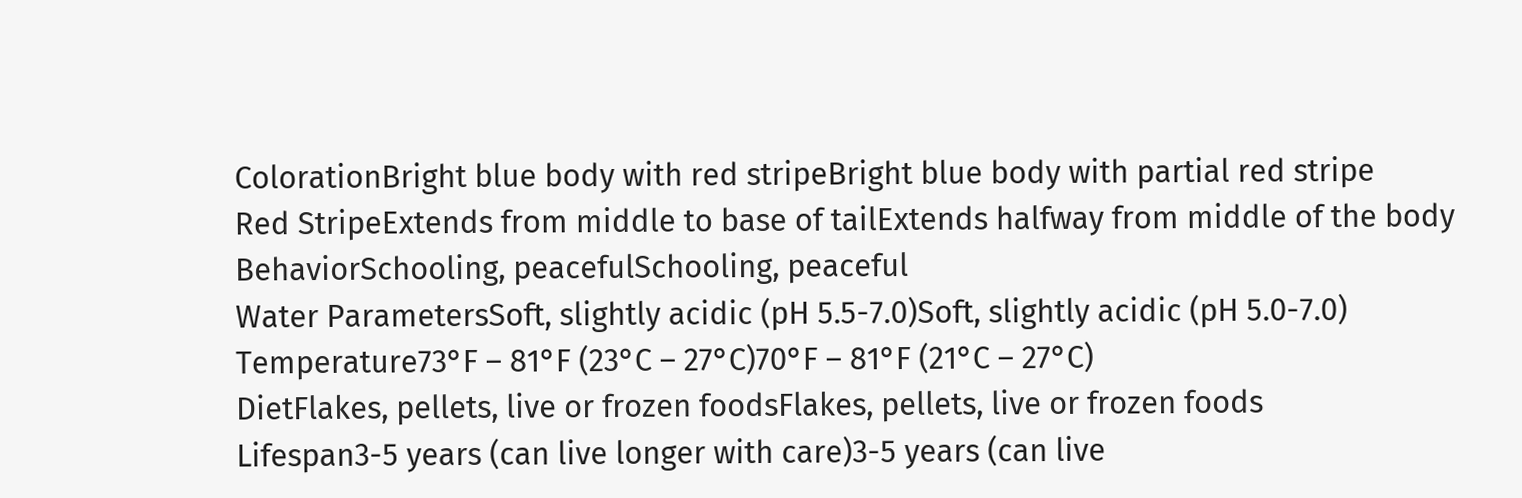ColorationBright blue body with red stripeBright blue body with partial red stripe
Red StripeExtends from middle to base of tailExtends halfway from middle of the body
BehaviorSchooling, peacefulSchooling, peaceful
Water ParametersSoft, slightly acidic (pH 5.5-7.0)Soft, slightly acidic (pH 5.0-7.0)
Temperature73°F – 81°F (23°C – 27°C)70°F – 81°F (21°C – 27°C)
DietFlakes, pellets, live or frozen foodsFlakes, pellets, live or frozen foods
Lifespan3-5 years (can live longer with care)3-5 years (can live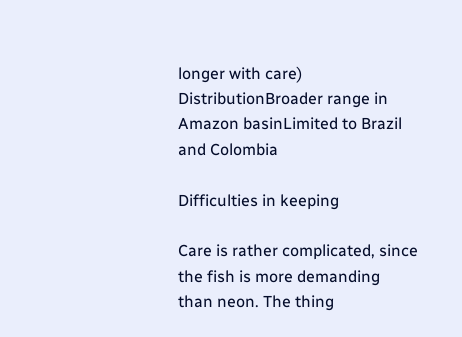longer with care)
DistributionBroader range in Amazon basinLimited to Brazil and Colombia

Difficulties in keeping

Care is rather complicated, since the fish is more demanding than neon. The thing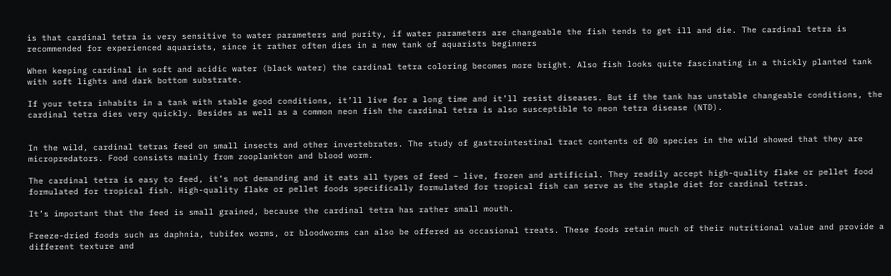is that cardinal tetra is very sensitive to water parameters and purity, if water parameters are changeable the fish tends to get ill and die. The cardinal tetra is recommended for experienced aquarists, since it rather often dies in a new tank of aquarists beginners

When keeping cardinal in soft and acidic water (black water) the cardinal tetra coloring becomes more bright. Also fish looks quite fascinating in a thickly planted tank with soft lights and dark bottom substrate.

If your tetra inhabits in a tank with stable good conditions, it’ll live for a long time and it’ll resist diseases. But if the tank has unstable changeable conditions, the cardinal tetra dies very quickly. Besides as well as a common neon fish the cardinal tetra is also susceptible to neon tetra disease (NTD).


In the wild, cardinal tetras feed on small insects and other invertebrates. The study of gastrointestinal tract contents of 80 species in the wild showed that they are micropredators. Food consists mainly from zooplankton and blood worm.

The cardinal tetra is easy to feed, it’s not demanding and it eats all types of feed – live, frozen and artificial. They readily accept high-quality flake or pellet food formulated for tropical fish. High-quality flake or pellet foods specifically formulated for tropical fish can serve as the staple diet for cardinal tetras.

It’s important that the feed is small grained, because the cardinal tetra has rather small mouth.

Freeze-dried foods such as daphnia, tubifex worms, or bloodworms can also be offered as occasional treats. These foods retain much of their nutritional value and provide a different texture and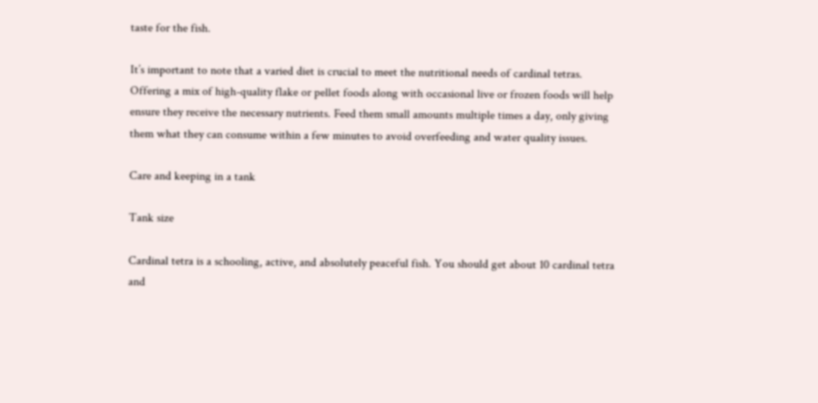taste for the fish.

It’s important to note that a varied diet is crucial to meet the nutritional needs of cardinal tetras. Offering a mix of high-quality flake or pellet foods along with occasional live or frozen foods will help ensure they receive the necessary nutrients. Feed them small amounts multiple times a day, only giving them what they can consume within a few minutes to avoid overfeeding and water quality issues.

Care and keeping in a tank

Tank size

Cardinal tetra is a schooling, active, and absolutely peaceful fish. You should get about 10 cardinal tetra and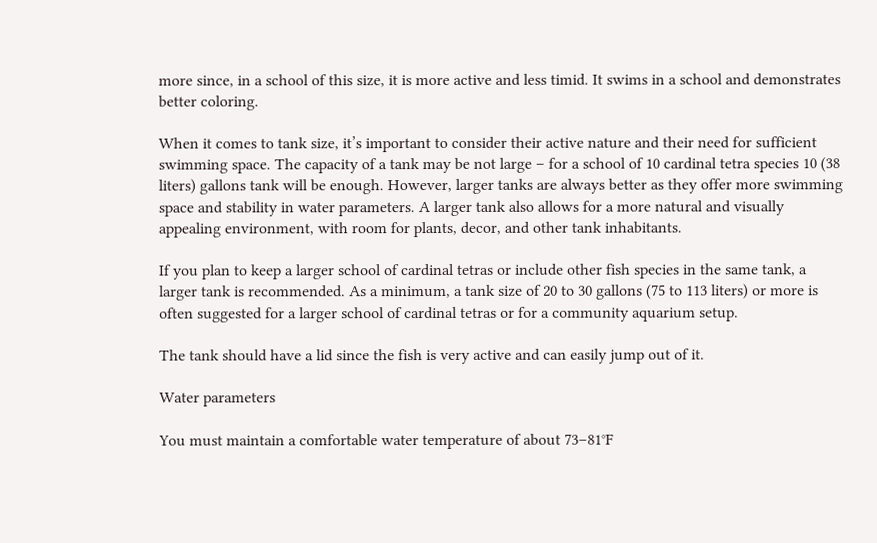more since, in a school of this size, it is more active and less timid. It swims in a school and demonstrates better coloring.

When it comes to tank size, it’s important to consider their active nature and their need for sufficient swimming space. The capacity of a tank may be not large – for a school of 10 cardinal tetra species 10 (38 liters) gallons tank will be enough. However, larger tanks are always better as they offer more swimming space and stability in water parameters. A larger tank also allows for a more natural and visually appealing environment, with room for plants, decor, and other tank inhabitants.

If you plan to keep a larger school of cardinal tetras or include other fish species in the same tank, a larger tank is recommended. As a minimum, a tank size of 20 to 30 gallons (75 to 113 liters) or more is often suggested for a larger school of cardinal tetras or for a community aquarium setup.

The tank should have a lid since the fish is very active and can easily jump out of it.

Water parameters

You must maintain a comfortable water temperature of about 73–81°F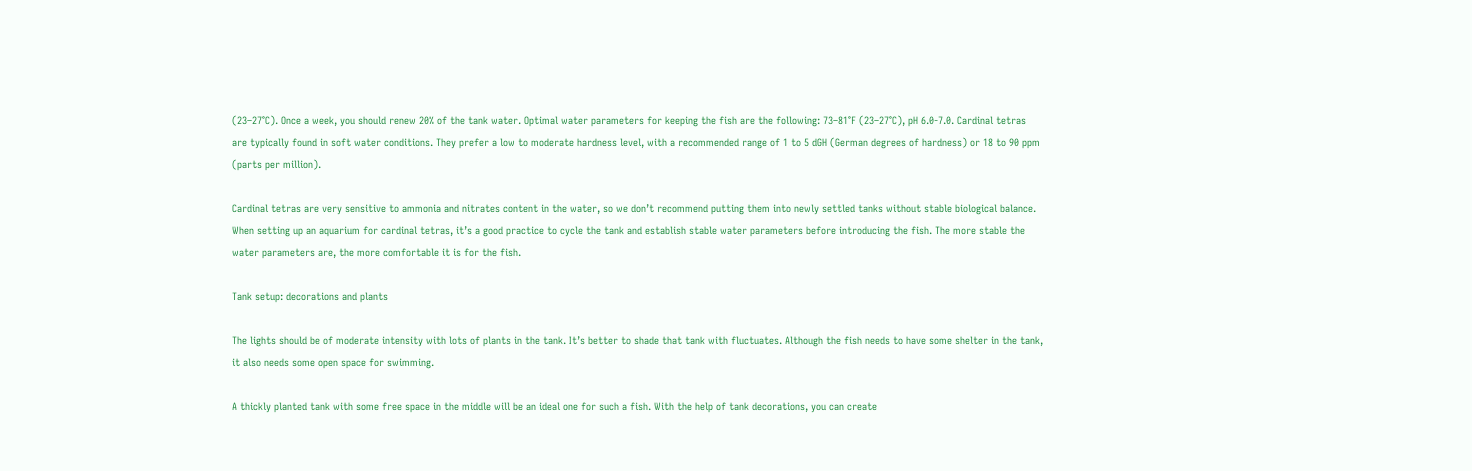(23–27°C). Once a week, you should renew 20% of the tank water. Optimal water parameters for keeping the fish are the following: 73–81°F (23–27°C), pH 6.0-7.0. Cardinal tetras are typically found in soft water conditions. They prefer a low to moderate hardness level, with a recommended range of 1 to 5 dGH (German degrees of hardness) or 18 to 90 ppm (parts per million).

Cardinal tetras are very sensitive to ammonia and nitrates content in the water, so we don’t recommend putting them into newly settled tanks without stable biological balance. When setting up an aquarium for cardinal tetras, it’s a good practice to cycle the tank and establish stable water parameters before introducing the fish. The more stable the water parameters are, the more comfortable it is for the fish.

Tank setup: decorations and plants

The lights should be of moderate intensity with lots of plants in the tank. It’s better to shade that tank with fluctuates. Although the fish needs to have some shelter in the tank, it also needs some open space for swimming.

A thickly planted tank with some free space in the middle will be an ideal one for such a fish. With the help of tank decorations, you can create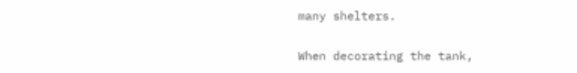many shelters.

When decorating the tank,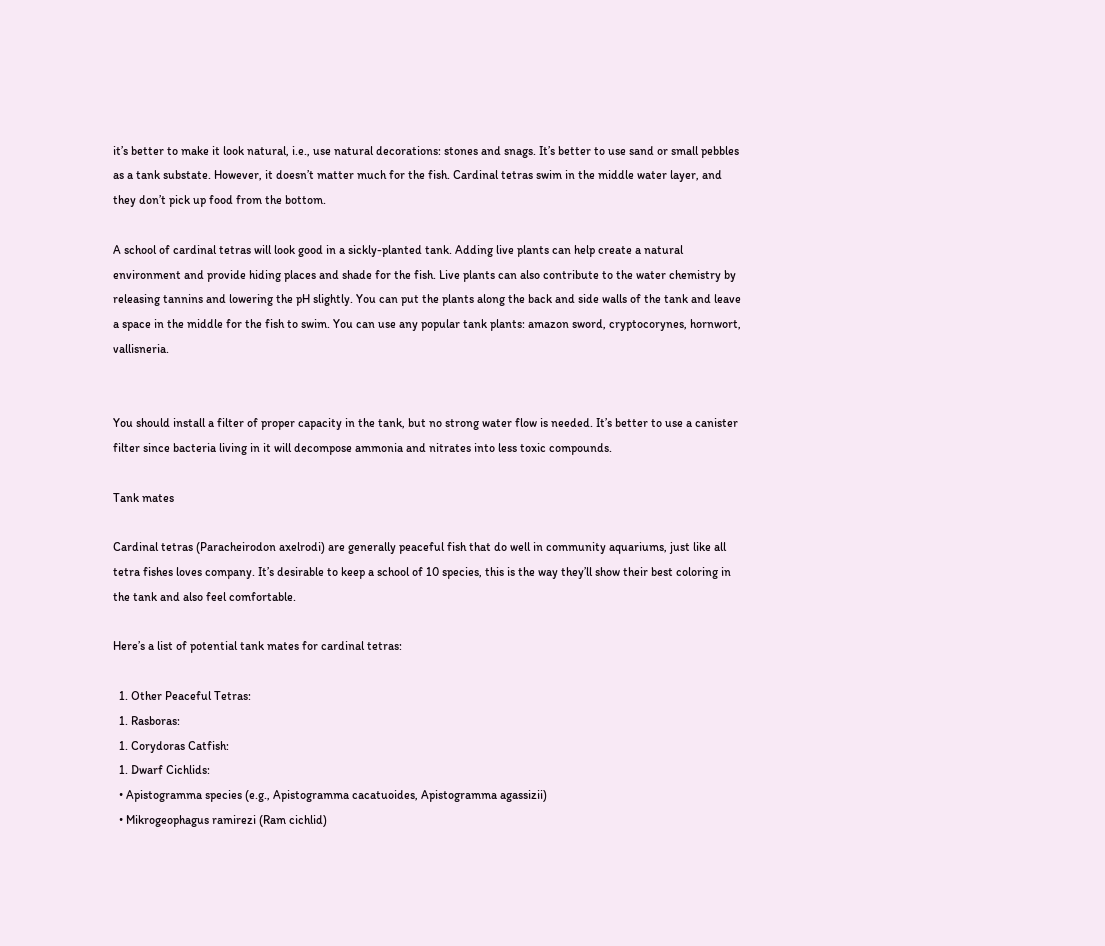it’s better to make it look natural, i.e., use natural decorations: stones and snags. It’s better to use sand or small pebbles as a tank substate. However, it doesn’t matter much for the fish. Cardinal tetras swim in the middle water layer, and they don’t pick up food from the bottom.

A school of cardinal tetras will look good in a sickly-planted tank. Adding live plants can help create a natural environment and provide hiding places and shade for the fish. Live plants can also contribute to the water chemistry by releasing tannins and lowering the pH slightly. You can put the plants along the back and side walls of the tank and leave a space in the middle for the fish to swim. You can use any popular tank plants: amazon sword, cryptocorynes, hornwort, vallisneria.


You should install a filter of proper capacity in the tank, but no strong water flow is needed. It’s better to use a canister filter since bacteria living in it will decompose ammonia and nitrates into less toxic compounds.

Tank mates

Cardinal tetras (Paracheirodon axelrodi) are generally peaceful fish that do well in community aquariums, just like all tetra fishes loves company. It’s desirable to keep a school of 10 species, this is the way they’ll show their best coloring in the tank and also feel comfortable.

Here’s a list of potential tank mates for cardinal tetras:

  1. Other Peaceful Tetras:
  1. Rasboras:
  1. Corydoras Catfish:
  1. Dwarf Cichlids:
  • Apistogramma species (e.g., Apistogramma cacatuoides, Apistogramma agassizii)
  • Mikrogeophagus ramirezi (Ram cichlid)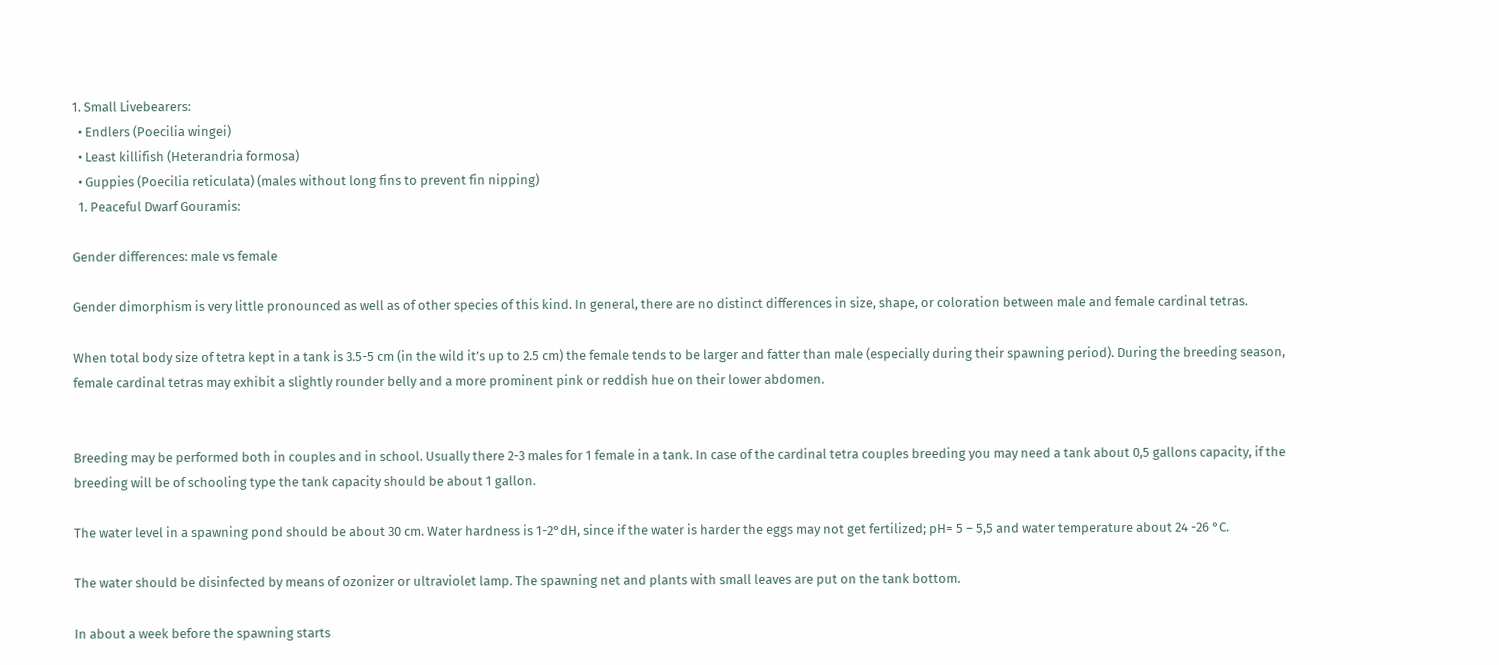1. Small Livebearers:
  • Endlers (Poecilia wingei)
  • Least killifish (Heterandria formosa)
  • Guppies (Poecilia reticulata) (males without long fins to prevent fin nipping)
  1. Peaceful Dwarf Gouramis:

Gender differences: male vs female

Gender dimorphism is very little pronounced as well as of other species of this kind. In general, there are no distinct differences in size, shape, or coloration between male and female cardinal tetras.

When total body size of tetra kept in a tank is 3.5-5 cm (in the wild it’s up to 2.5 cm) the female tends to be larger and fatter than male (especially during their spawning period). During the breeding season, female cardinal tetras may exhibit a slightly rounder belly and a more prominent pink or reddish hue on their lower abdomen.


Breeding may be performed both in couples and in school. Usually there 2-3 males for 1 female in a tank. In case of the cardinal tetra couples breeding you may need a tank about 0,5 gallons capacity, if the breeding will be of schooling type the tank capacity should be about 1 gallon.

The water level in a spawning pond should be about 30 cm. Water hardness is 1-2°dH, since if the water is harder the eggs may not get fertilized; pH= 5 – 5,5 and water temperature about 24 -26 °C.

The water should be disinfected by means of ozonizer or ultraviolet lamp. The spawning net and plants with small leaves are put on the tank bottom.

In about a week before the spawning starts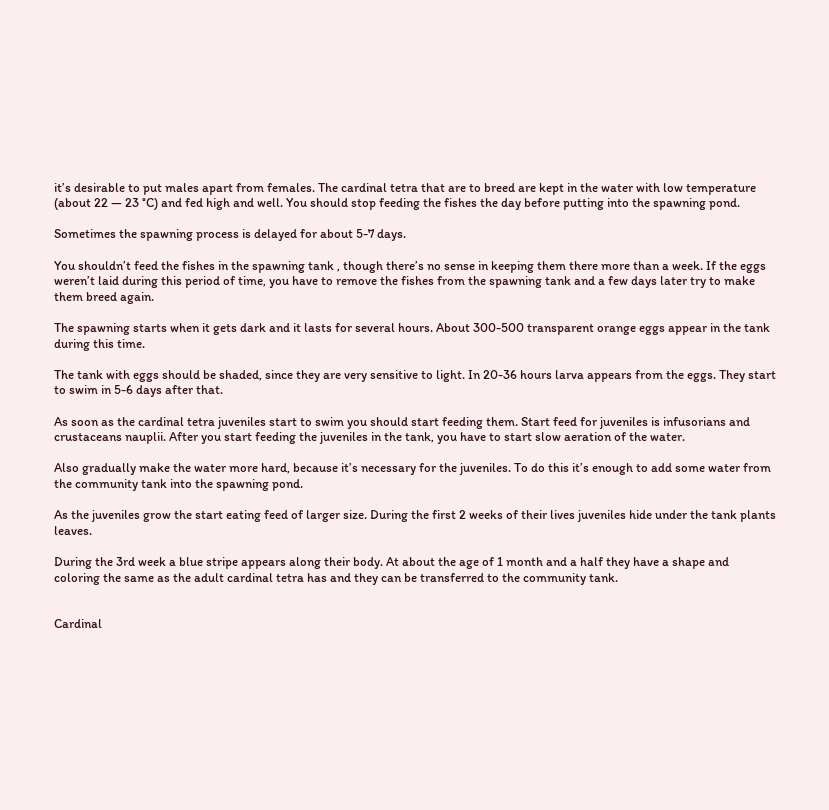it’s desirable to put males apart from females. The cardinal tetra that are to breed are kept in the water with low temperature (about 22 — 23 °C) and fed high and well. You should stop feeding the fishes the day before putting into the spawning pond.

Sometimes the spawning process is delayed for about 5-7 days.

You shouldn’t feed the fishes in the spawning tank , though there’s no sense in keeping them there more than a week. If the eggs weren’t laid during this period of time, you have to remove the fishes from the spawning tank and a few days later try to make them breed again.

The spawning starts when it gets dark and it lasts for several hours. About 300-500 transparent orange eggs appear in the tank during this time.

The tank with eggs should be shaded, since they are very sensitive to light. In 20-36 hours larva appears from the eggs. They start to swim in 5-6 days after that.

As soon as the cardinal tetra juveniles start to swim you should start feeding them. Start feed for juveniles is infusorians and crustaceans nauplii. After you start feeding the juveniles in the tank, you have to start slow aeration of the water.

Also gradually make the water more hard, because it’s necessary for the juveniles. To do this it’s enough to add some water from the community tank into the spawning pond.

As the juveniles grow the start eating feed of larger size. During the first 2 weeks of their lives juveniles hide under the tank plants leaves.

During the 3rd week a blue stripe appears along their body. At about the age of 1 month and a half they have a shape and coloring the same as the adult cardinal tetra has and they can be transferred to the community tank.


Cardinal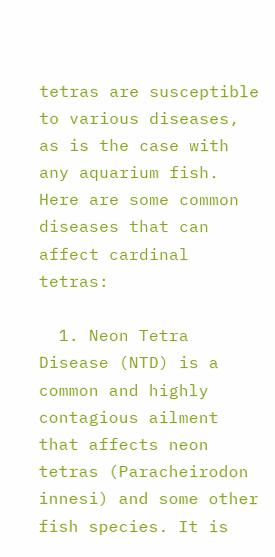tetras are susceptible to various diseases, as is the case with any aquarium fish. Here are some common diseases that can affect cardinal tetras:

  1. Neon Tetra Disease (NTD) is a common and highly contagious ailment that affects neon tetras (Paracheirodon innesi) and some other fish species. It is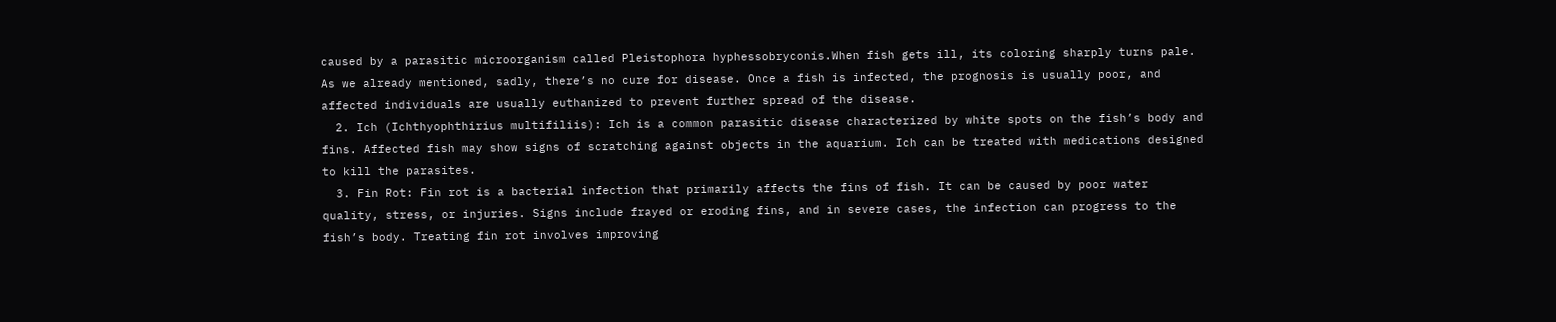caused by a parasitic microorganism called Pleistophora hyphessobryconis.When fish gets ill, its coloring sharply turns pale. As we already mentioned, sadly, there’s no cure for disease. Once a fish is infected, the prognosis is usually poor, and affected individuals are usually euthanized to prevent further spread of the disease.
  2. Ich (Ichthyophthirius multifiliis): Ich is a common parasitic disease characterized by white spots on the fish’s body and fins. Affected fish may show signs of scratching against objects in the aquarium. Ich can be treated with medications designed to kill the parasites.
  3. Fin Rot: Fin rot is a bacterial infection that primarily affects the fins of fish. It can be caused by poor water quality, stress, or injuries. Signs include frayed or eroding fins, and in severe cases, the infection can progress to the fish’s body. Treating fin rot involves improving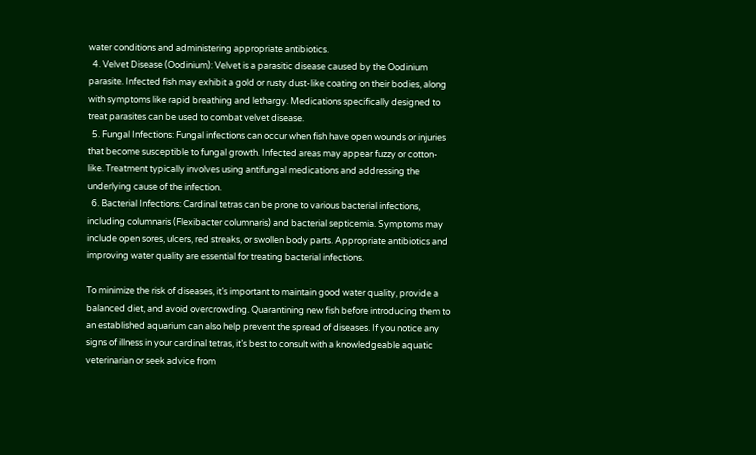water conditions and administering appropriate antibiotics.
  4. Velvet Disease (Oodinium): Velvet is a parasitic disease caused by the Oodinium parasite. Infected fish may exhibit a gold or rusty dust-like coating on their bodies, along with symptoms like rapid breathing and lethargy. Medications specifically designed to treat parasites can be used to combat velvet disease.
  5. Fungal Infections: Fungal infections can occur when fish have open wounds or injuries that become susceptible to fungal growth. Infected areas may appear fuzzy or cotton-like. Treatment typically involves using antifungal medications and addressing the underlying cause of the infection.
  6. Bacterial Infections: Cardinal tetras can be prone to various bacterial infections, including columnaris (Flexibacter columnaris) and bacterial septicemia. Symptoms may include open sores, ulcers, red streaks, or swollen body parts. Appropriate antibiotics and improving water quality are essential for treating bacterial infections.

To minimize the risk of diseases, it’s important to maintain good water quality, provide a balanced diet, and avoid overcrowding. Quarantining new fish before introducing them to an established aquarium can also help prevent the spread of diseases. If you notice any signs of illness in your cardinal tetras, it’s best to consult with a knowledgeable aquatic veterinarian or seek advice from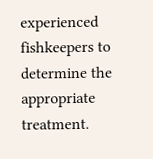experienced fishkeepers to determine the appropriate treatment.